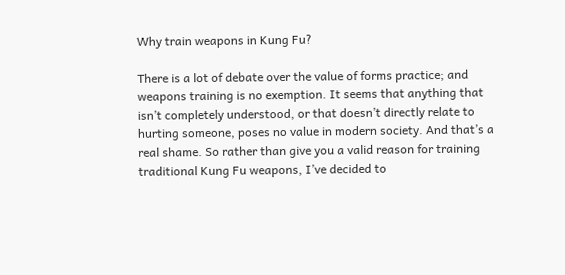Why train weapons in Kung Fu?

There is a lot of debate over the value of forms practice; and weapons training is no exemption. It seems that anything that isn’t completely understood, or that doesn’t directly relate to hurting someone, poses no value in modern society. And that’s a real shame. So rather than give you a valid reason for training traditional Kung Fu weapons, I’ve decided to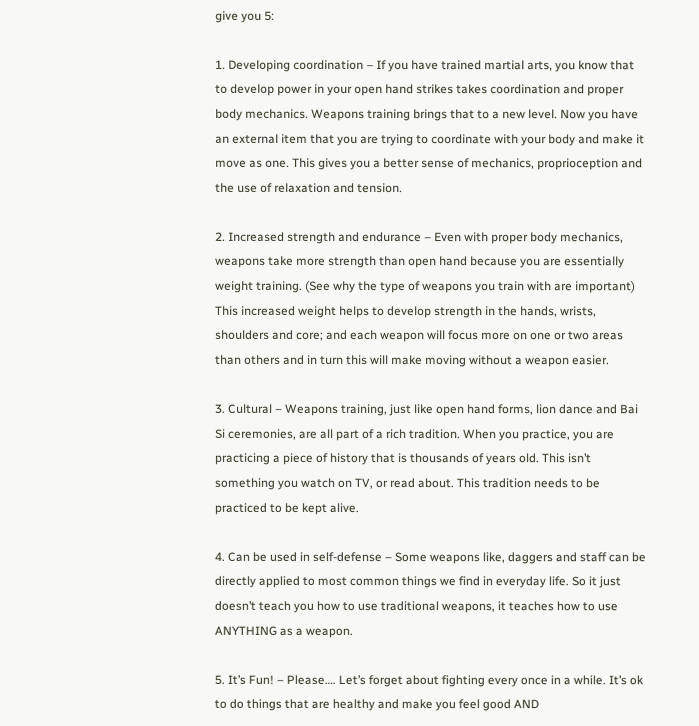give you 5:

1. Developing coordination – If you have trained martial arts, you know that to develop power in your open hand strikes takes coordination and proper body mechanics. Weapons training brings that to a new level. Now you have an external item that you are trying to coordinate with your body and make it move as one. This gives you a better sense of mechanics, proprioception and the use of relaxation and tension.

2. Increased strength and endurance – Even with proper body mechanics, weapons take more strength than open hand because you are essentially weight training. (See why the type of weapons you train with are important) This increased weight helps to develop strength in the hands, wrists, shoulders and core; and each weapon will focus more on one or two areas than others and in turn this will make moving without a weapon easier.

3. Cultural – Weapons training, just like open hand forms, lion dance and Bai Si ceremonies, are all part of a rich tradition. When you practice, you are practicing a piece of history that is thousands of years old. This isn’t something you watch on TV, or read about. This tradition needs to be practiced to be kept alive.

4. Can be used in self-defense – Some weapons like, daggers and staff can be directly applied to most common things we find in everyday life. So it just doesn’t teach you how to use traditional weapons, it teaches how to use ANYTHING as a weapon.

5. It’s Fun! – Please…. Let’s forget about fighting every once in a while. It’s ok to do things that are healthy and make you feel good AND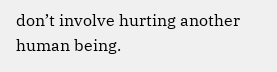don’t involve hurting another human being.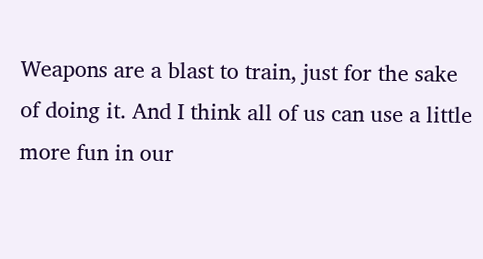Weapons are a blast to train, just for the sake of doing it. And I think all of us can use a little more fun in our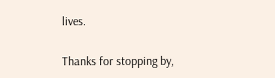lives.

Thanks for stopping by,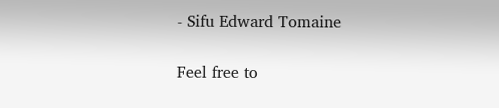- Sifu Edward Tomaine

Feel free to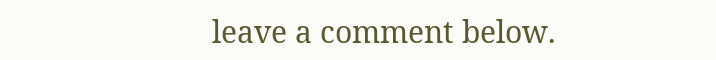leave a comment below.